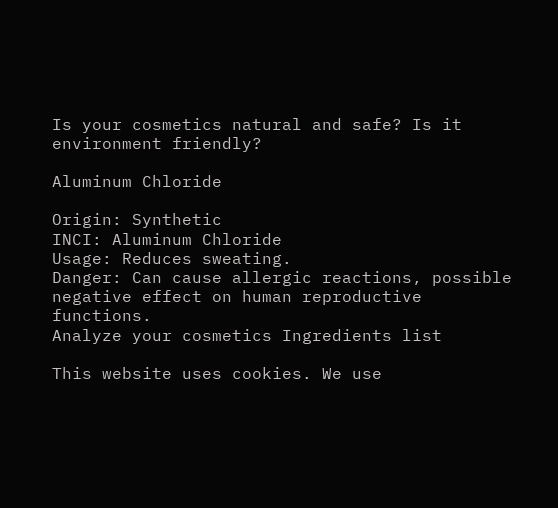Is your cosmetics natural and safe? Is it environment friendly?

Aluminum Chloride

Origin: Synthetic
INCI: Aluminum Chloride
Usage: Reduces sweating.
Danger: Can cause allergic reactions, possible negative effect on human reproductive functions.
Analyze your cosmetics Ingredients list

This website uses cookies. We use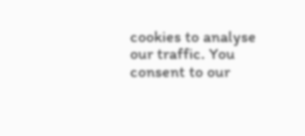cookies to analyse our traffic. You consent to our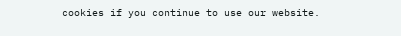cookies if you continue to use our website.